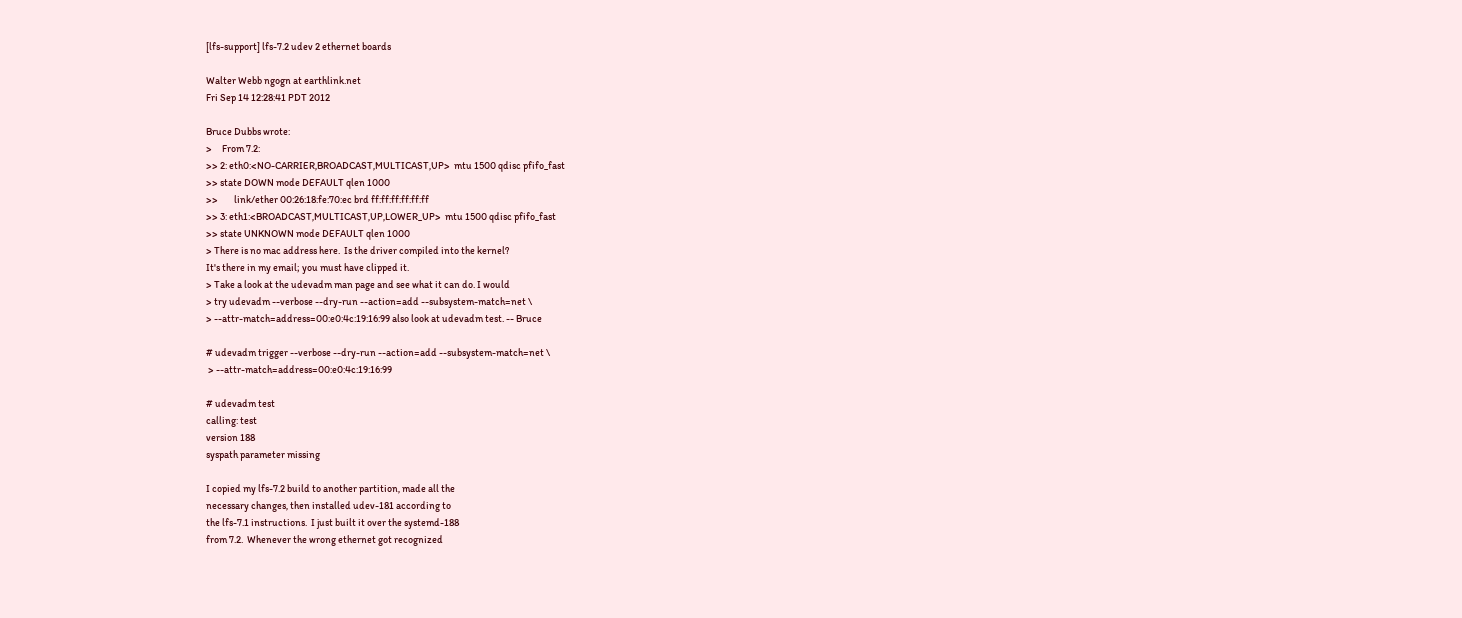[lfs-support] lfs-7.2 udev 2 ethernet boards

Walter Webb ngogn at earthlink.net
Fri Sep 14 12:28:41 PDT 2012

Bruce Dubbs wrote:
>     From 7.2:
>> 2: eth0:<NO-CARRIER,BROADCAST,MULTICAST,UP>  mtu 1500 qdisc pfifo_fast
>> state DOWN mode DEFAULT qlen 1000
>>        link/ether 00:26:18:fe:70:ec brd ff:ff:ff:ff:ff:ff
>> 3: eth1:<BROADCAST,MULTICAST,UP,LOWER_UP>  mtu 1500 qdisc pfifo_fast
>> state UNKNOWN mode DEFAULT qlen 1000
> There is no mac address here.  Is the driver compiled into the kernel?
It's there in my email; you must have clipped it.
> Take a look at the udevadm man page and see what it can do. I would
> try udevadm --verbose --dry-run --action=add --subsystem-match=net \
> --attr-match=address=00:e0:4c:19:16:99 also look at udevadm test. -- Bruce

# udevadm trigger --verbose --dry-run --action=add --subsystem-match=net \
 > --attr-match=address=00:e0:4c:19:16:99

# udevadm test
calling: test
version 188
syspath parameter missing

I copied my lfs-7.2 build to another partition, made all the
necessary changes, then installed udev-181 according to
the lfs-7.1 instructions.  I just built it over the systemd-188
from 7.2.  Whenever the wrong ethernet got recognized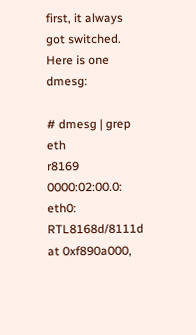first, it always got switched.  Here is one dmesg:

# dmesg | grep eth
r8169 0000:02:00.0: eth0: RTL8168d/8111d at 0xf890a000,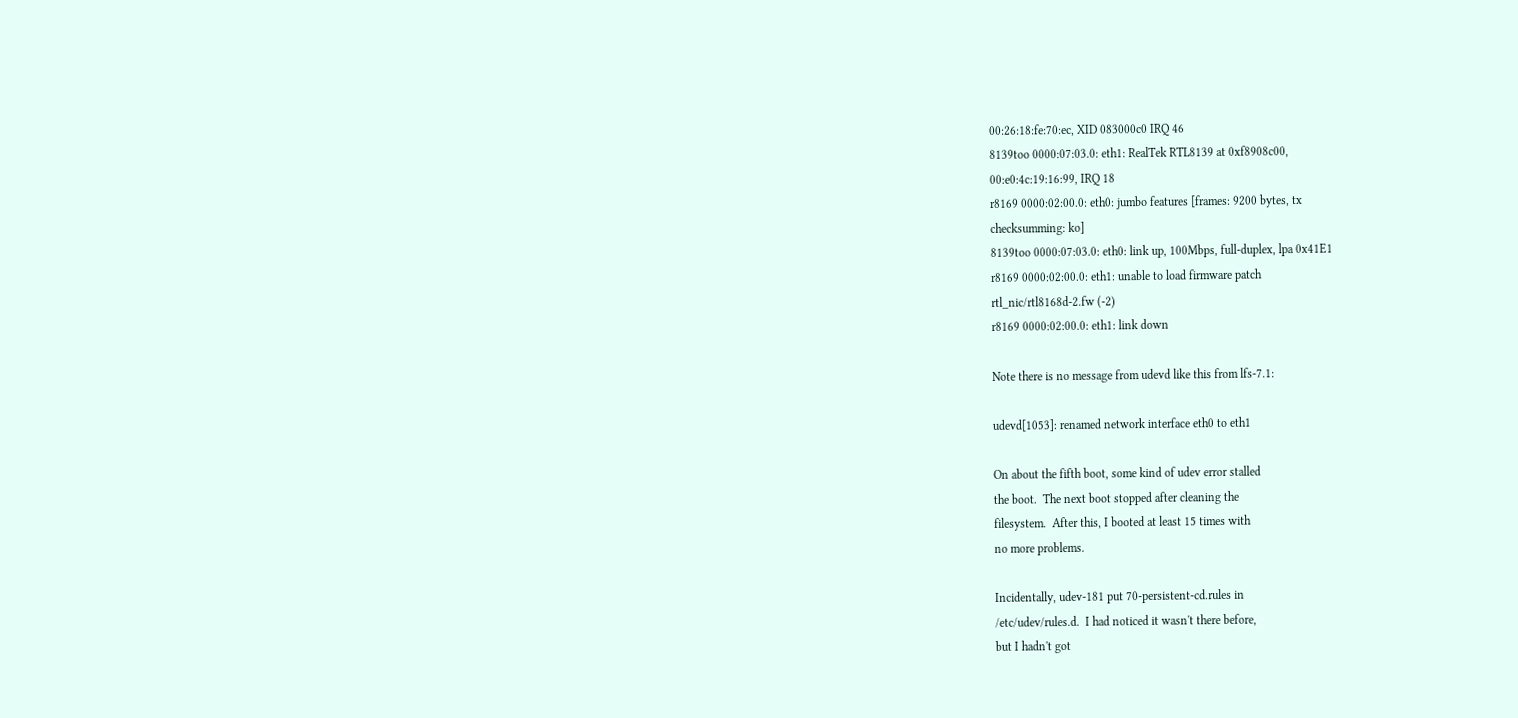00:26:18:fe:70:ec, XID 083000c0 IRQ 46
8139too 0000:07:03.0: eth1: RealTek RTL8139 at 0xf8908c00,
00:e0:4c:19:16:99, IRQ 18
r8169 0000:02:00.0: eth0: jumbo features [frames: 9200 bytes, tx
checksumming: ko]
8139too 0000:07:03.0: eth0: link up, 100Mbps, full-duplex, lpa 0x41E1
r8169 0000:02:00.0: eth1: unable to load firmware patch
rtl_nic/rtl8168d-2.fw (-2)
r8169 0000:02:00.0: eth1: link down

Note there is no message from udevd like this from lfs-7.1:

udevd[1053]: renamed network interface eth0 to eth1

On about the fifth boot, some kind of udev error stalled
the boot.  The next boot stopped after cleaning the
filesystem.  After this, I booted at least 15 times with
no more problems.

Incidentally, udev-181 put 70-persistent-cd.rules in
/etc/udev/rules.d.  I had noticed it wasn't there before,
but I hadn't got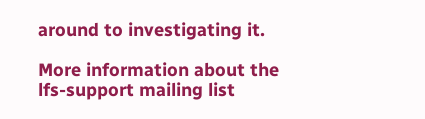around to investigating it.

More information about the lfs-support mailing list